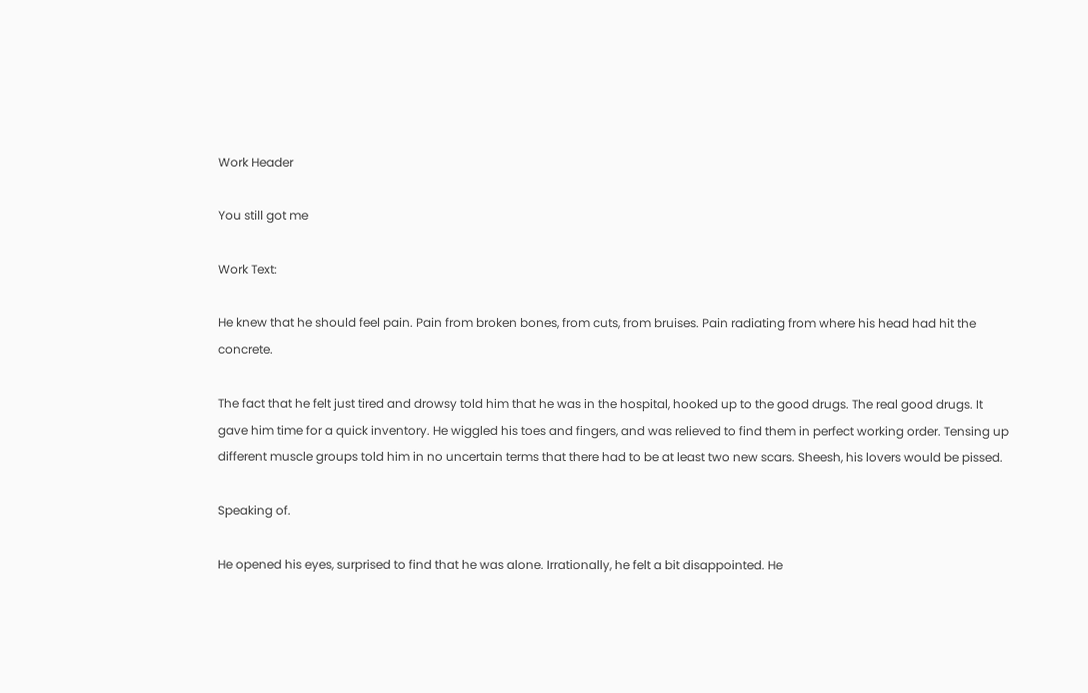Work Header

You still got me

Work Text:

He knew that he should feel pain. Pain from broken bones, from cuts, from bruises. Pain radiating from where his head had hit the concrete.

The fact that he felt just tired and drowsy told him that he was in the hospital, hooked up to the good drugs. The real good drugs. It gave him time for a quick inventory. He wiggled his toes and fingers, and was relieved to find them in perfect working order. Tensing up different muscle groups told him in no uncertain terms that there had to be at least two new scars. Sheesh, his lovers would be pissed.

Speaking of.

He opened his eyes, surprised to find that he was alone. Irrationally, he felt a bit disappointed. He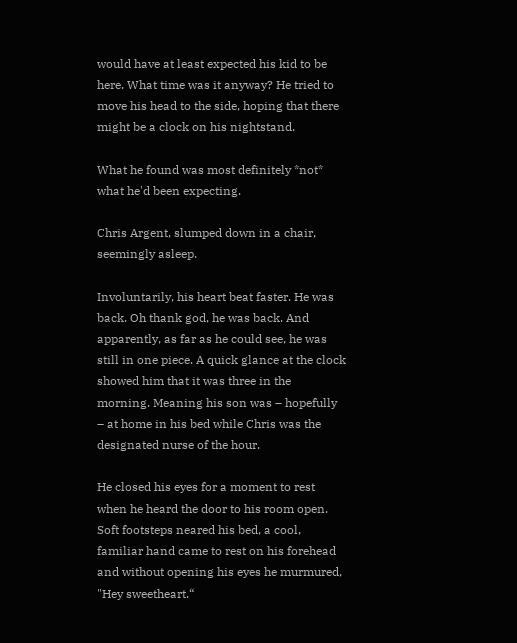would have at least expected his kid to be here. What time was it anyway? He tried to move his head to the side, hoping that there might be a clock on his nightstand.

What he found was most definitely *not* what he'd been expecting.

Chris Argent, slumped down in a chair, seemingly asleep.

Involuntarily, his heart beat faster. He was back. Oh thank god, he was back. And apparently, as far as he could see, he was still in one piece. A quick glance at the clock showed him that it was three in the morning. Meaning his son was – hopefully – at home in his bed while Chris was the designated nurse of the hour.

He closed his eyes for a moment to rest when he heard the door to his room open. Soft footsteps neared his bed, a cool, familiar hand came to rest on his forehead and without opening his eyes he murmured, "Hey sweetheart.“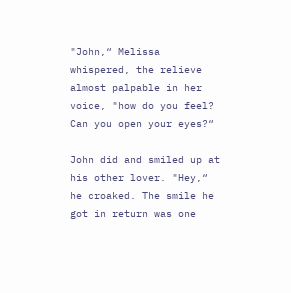"John,“ Melissa whispered, the relieve almost palpable in her voice, "how do you feel? Can you open your eyes?“

John did and smiled up at his other lover. "Hey,“ he croaked. The smile he got in return was one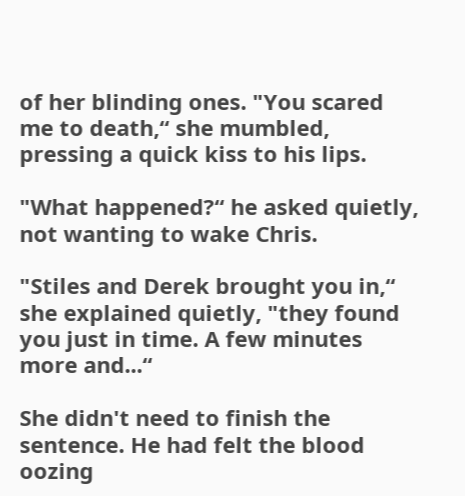of her blinding ones. "You scared me to death,“ she mumbled, pressing a quick kiss to his lips.

"What happened?“ he asked quietly, not wanting to wake Chris.

"Stiles and Derek brought you in,“ she explained quietly, "they found you just in time. A few minutes more and...“

She didn't need to finish the sentence. He had felt the blood oozing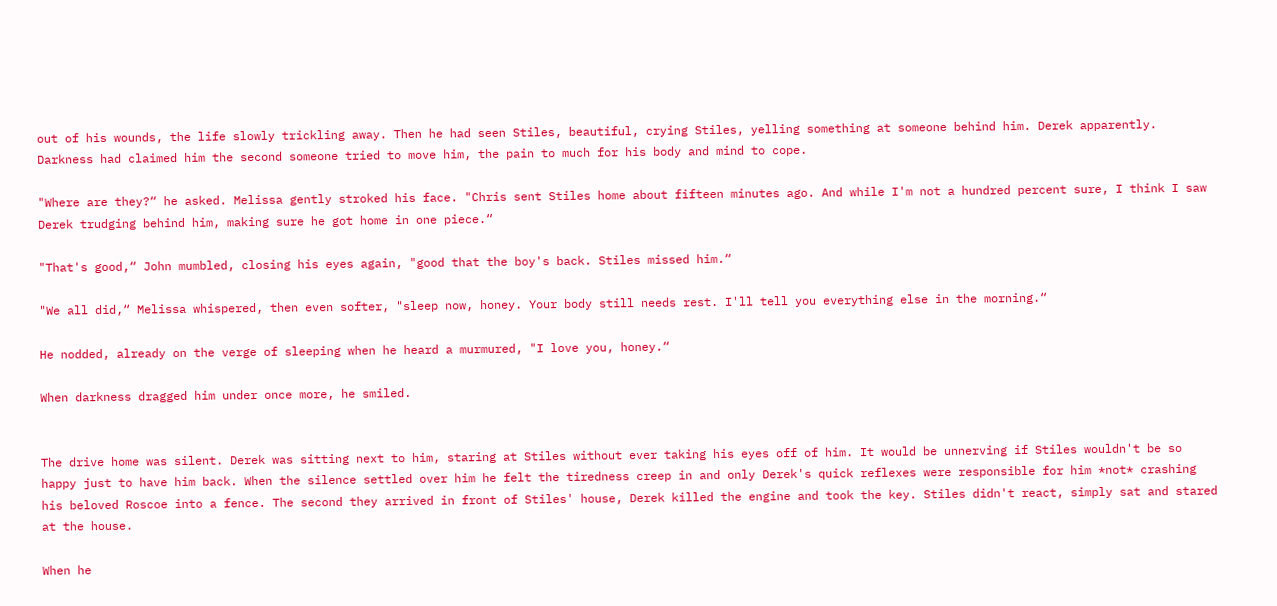out of his wounds, the life slowly trickling away. Then he had seen Stiles, beautiful, crying Stiles, yelling something at someone behind him. Derek apparently. Darkness had claimed him the second someone tried to move him, the pain to much for his body and mind to cope.

"Where are they?“ he asked. Melissa gently stroked his face. "Chris sent Stiles home about fifteen minutes ago. And while I'm not a hundred percent sure, I think I saw Derek trudging behind him, making sure he got home in one piece.“

"That's good,“ John mumbled, closing his eyes again, "good that the boy's back. Stiles missed him.“

"We all did,“ Melissa whispered, then even softer, "sleep now, honey. Your body still needs rest. I'll tell you everything else in the morning.“

He nodded, already on the verge of sleeping when he heard a murmured, "I love you, honey.“

When darkness dragged him under once more, he smiled.


The drive home was silent. Derek was sitting next to him, staring at Stiles without ever taking his eyes off of him. It would be unnerving if Stiles wouldn't be so happy just to have him back. When the silence settled over him he felt the tiredness creep in and only Derek's quick reflexes were responsible for him *not* crashing his beloved Roscoe into a fence. The second they arrived in front of Stiles' house, Derek killed the engine and took the key. Stiles didn't react, simply sat and stared at the house.

When he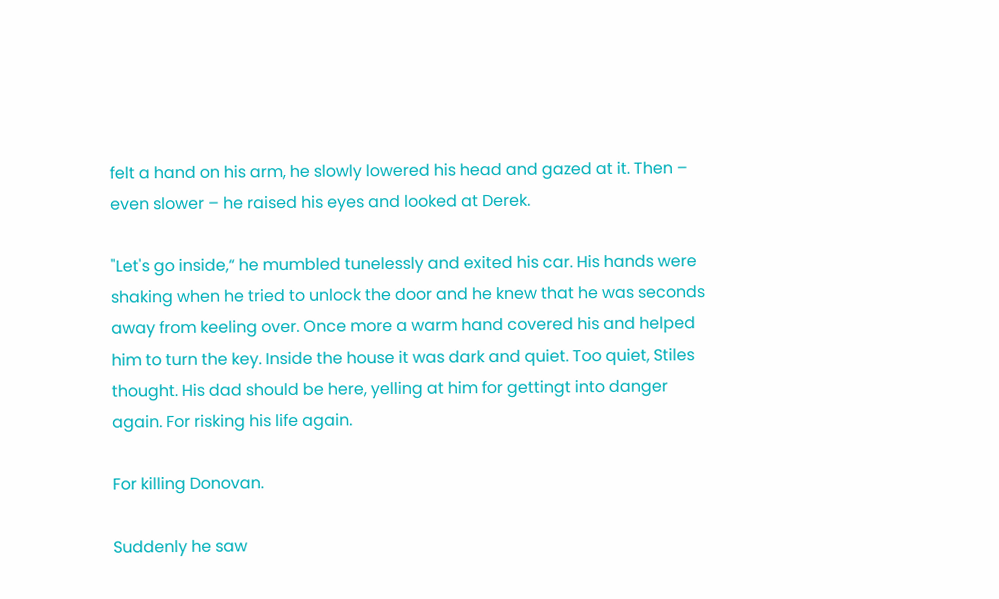felt a hand on his arm, he slowly lowered his head and gazed at it. Then – even slower – he raised his eyes and looked at Derek.

"Let's go inside,“ he mumbled tunelessly and exited his car. His hands were shaking when he tried to unlock the door and he knew that he was seconds away from keeling over. Once more a warm hand covered his and helped him to turn the key. Inside the house it was dark and quiet. Too quiet, Stiles thought. His dad should be here, yelling at him for gettingt into danger again. For risking his life again.

For killing Donovan.

Suddenly he saw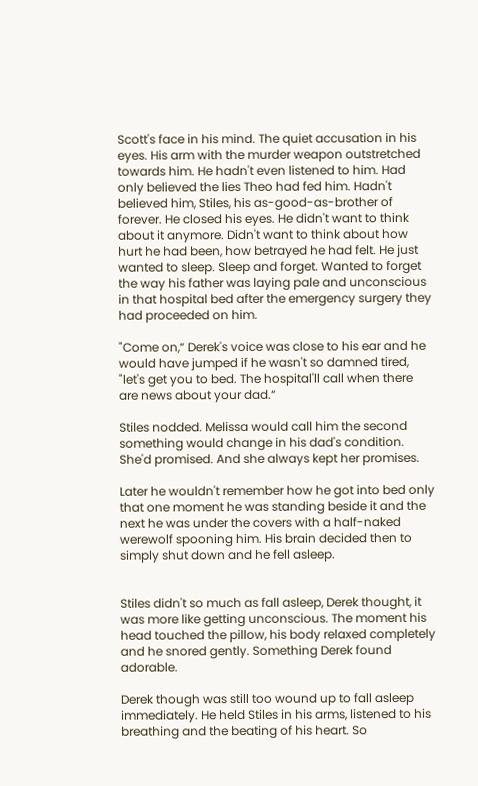Scott's face in his mind. The quiet accusation in his eyes. His arm with the murder weapon outstretched towards him. He hadn't even listened to him. Had only believed the lies Theo had fed him. Hadn't believed him, Stiles, his as-good-as-brother of forever. He closed his eyes. He didn't want to think about it anymore. Didn't want to think about how hurt he had been, how betrayed he had felt. He just wanted to sleep. Sleep and forget. Wanted to forget the way his father was laying pale and unconscious in that hospital bed after the emergency surgery they had proceeded on him.

"Come on,“ Derek's voice was close to his ear and he would have jumped if he wasn't so damned tired, "let's get you to bed. The hospital'll call when there are news about your dad.“

Stiles nodded. Melissa would call him the second something would change in his dad's condition. She'd promised. And she always kept her promises.

Later he wouldn't remember how he got into bed only that one moment he was standing beside it and the next he was under the covers with a half-naked werewolf spooning him. His brain decided then to simply shut down and he fell asleep.


Stiles didn't so much as fall asleep, Derek thought, it was more like getting unconscious. The moment his head touched the pillow, his body relaxed completely and he snored gently. Something Derek found adorable.

Derek though was still too wound up to fall asleep immediately. He held Stiles in his arms, listened to his breathing and the beating of his heart. So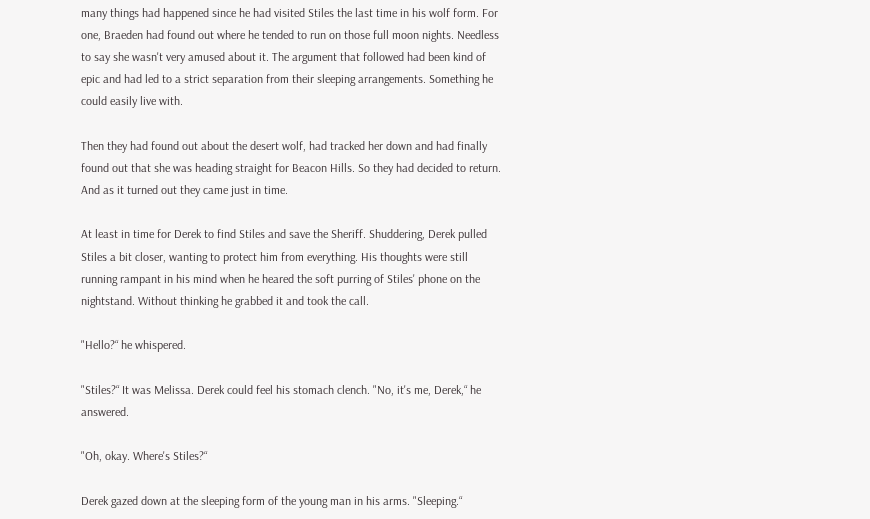many things had happened since he had visited Stiles the last time in his wolf form. For one, Braeden had found out where he tended to run on those full moon nights. Needless to say she wasn't very amused about it. The argument that followed had been kind of epic and had led to a strict separation from their sleeping arrangements. Something he could easily live with.

Then they had found out about the desert wolf, had tracked her down and had finally found out that she was heading straight for Beacon Hills. So they had decided to return. And as it turned out they came just in time.

At least in time for Derek to find Stiles and save the Sheriff. Shuddering, Derek pulled Stiles a bit closer, wanting to protect him from everything. His thoughts were still running rampant in his mind when he heared the soft purring of Stiles' phone on the nightstand. Without thinking he grabbed it and took the call.

"Hello?“ he whispered.

"Stiles?“ It was Melissa. Derek could feel his stomach clench. "No, it's me, Derek,“ he answered.

"Oh, okay. Where's Stiles?“

Derek gazed down at the sleeping form of the young man in his arms. "Sleeping.“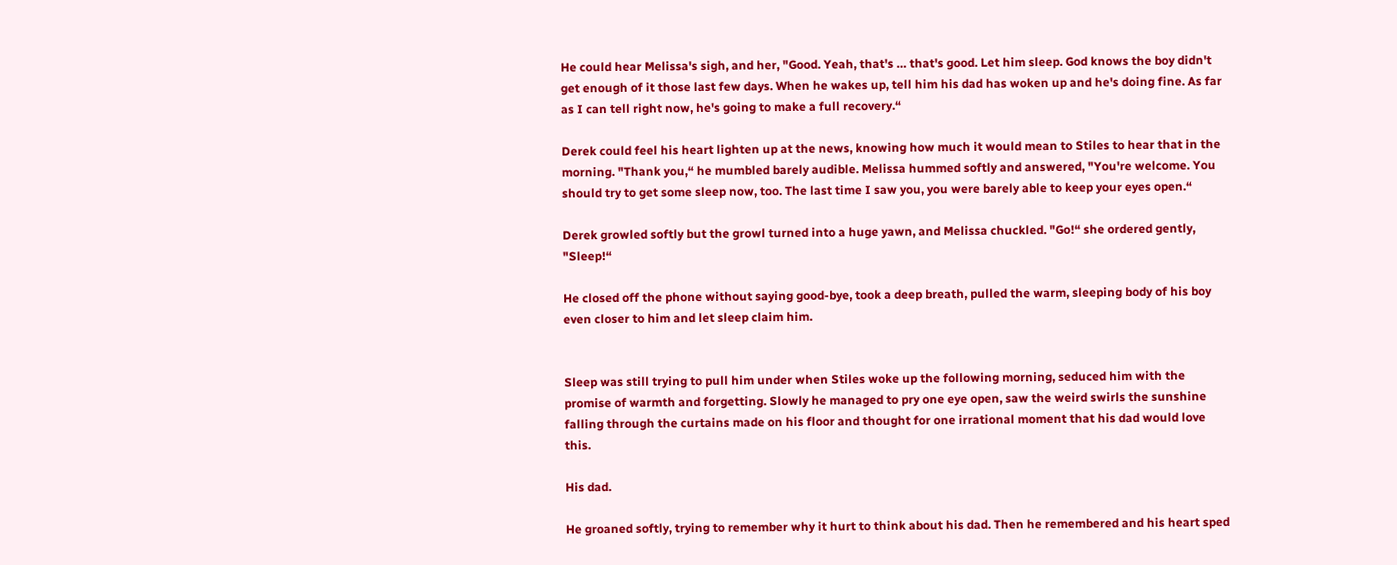He could hear Melissa's sigh, and her, "Good. Yeah, that's … that's good. Let him sleep. God knows the boy didn't get enough of it those last few days. When he wakes up, tell him his dad has woken up and he's doing fine. As far as I can tell right now, he's going to make a full recovery.“

Derek could feel his heart lighten up at the news, knowing how much it would mean to Stiles to hear that in the morning. "Thank you,“ he mumbled barely audible. Melissa hummed softly and answered, "You're welcome. You should try to get some sleep now, too. The last time I saw you, you were barely able to keep your eyes open.“

Derek growled softly but the growl turned into a huge yawn, and Melissa chuckled. "Go!“ she ordered gently, "Sleep!“

He closed off the phone without saying good-bye, took a deep breath, pulled the warm, sleeping body of his boy even closer to him and let sleep claim him.


Sleep was still trying to pull him under when Stiles woke up the following morning, seduced him with the promise of warmth and forgetting. Slowly he managed to pry one eye open, saw the weird swirls the sunshine falling through the curtains made on his floor and thought for one irrational moment that his dad would love this.

His dad.

He groaned softly, trying to remember why it hurt to think about his dad. Then he remembered and his heart sped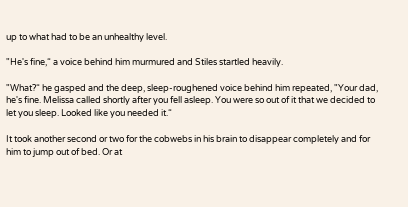up to what had to be an unhealthy level.

"He's fine,“ a voice behind him murmured and Stiles startled heavily.

"What?“ he gasped and the deep, sleep-roughened voice behind him repeated, "Your dad, he's fine. Melissa called shortly after you fell asleep. You were so out of it that we decided to let you sleep. Looked like you needed it.“

It took another second or two for the cobwebs in his brain to disappear completely and for him to jump out of bed. Or at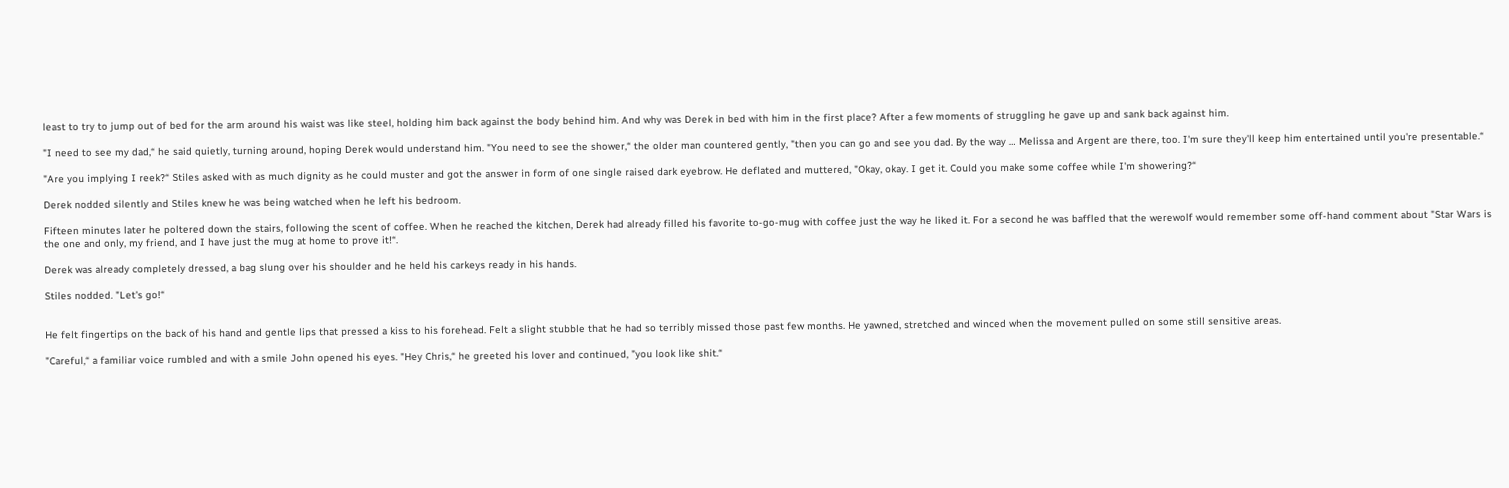least to try to jump out of bed for the arm around his waist was like steel, holding him back against the body behind him. And why was Derek in bed with him in the first place? After a few moments of struggling he gave up and sank back against him.

"I need to see my dad,“ he said quietly, turning around, hoping Derek would understand him. "You need to see the shower,“ the older man countered gently, "then you can go and see you dad. By the way … Melissa and Argent are there, too. I'm sure they'll keep him entertained until you're presentable.“

"Are you implying I reek?“ Stiles asked with as much dignity as he could muster and got the answer in form of one single raised dark eyebrow. He deflated and muttered, "Okay, okay. I get it. Could you make some coffee while I'm showering?“

Derek nodded silently and Stiles knew he was being watched when he left his bedroom.

Fifteen minutes later he poltered down the stairs, following the scent of coffee. When he reached the kitchen, Derek had already filled his favorite to-go-mug with coffee just the way he liked it. For a second he was baffled that the werewolf would remember some off-hand comment about "Star Wars is the one and only, my friend, and I have just the mug at home to prove it!“.

Derek was already completely dressed, a bag slung over his shoulder and he held his carkeys ready in his hands.

Stiles nodded. "Let's go!“


He felt fingertips on the back of his hand and gentle lips that pressed a kiss to his forehead. Felt a slight stubble that he had so terribly missed those past few months. He yawned, stretched and winced when the movement pulled on some still sensitive areas.

"Careful,“ a familiar voice rumbled and with a smile John opened his eyes. "Hey Chris,“ he greeted his lover and continued, "you look like shit.“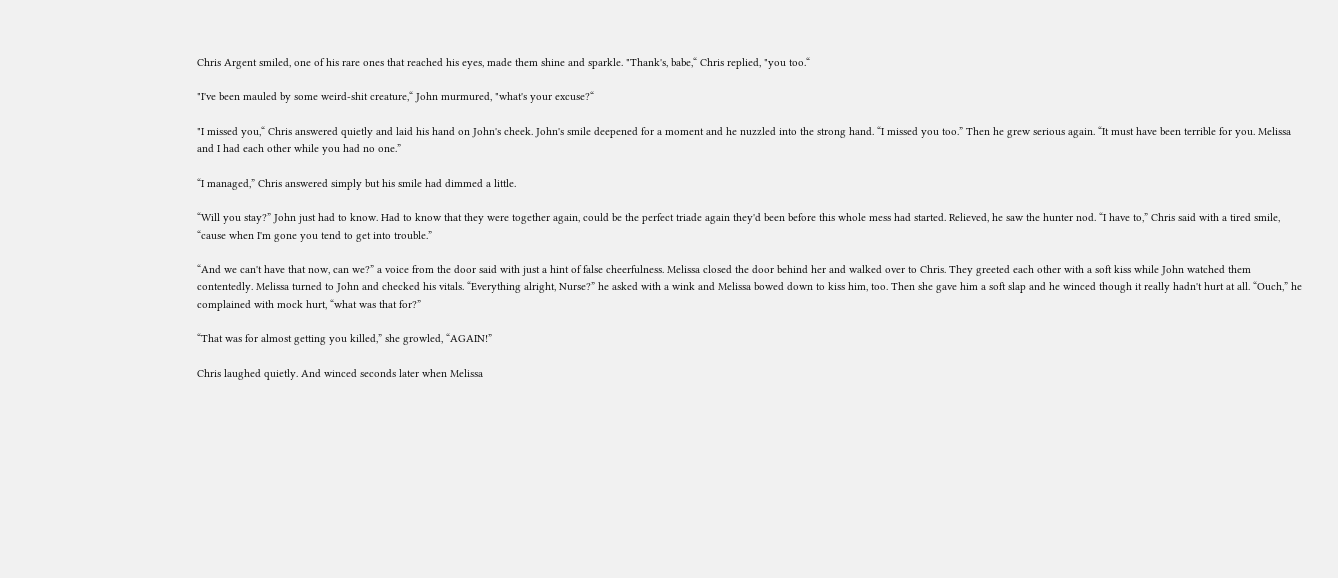Chris Argent smiled, one of his rare ones that reached his eyes, made them shine and sparkle. "Thank's, babe,“ Chris replied, "you too.“

"I've been mauled by some weird-shit creature,“ John murmured, "what's your excuse?“

"I missed you,“ Chris answered quietly and laid his hand on John's cheek. John's smile deepened for a moment and he nuzzled into the strong hand. “I missed you too.” Then he grew serious again. “It must have been terrible for you. Melissa and I had each other while you had no one.”

“I managed,” Chris answered simply but his smile had dimmed a little.

“Will you stay?” John just had to know. Had to know that they were together again, could be the perfect triade again they'd been before this whole mess had started. Relieved, he saw the hunter nod. “I have to,” Chris said with a tired smile, “cause when I'm gone you tend to get into trouble.”

“And we can't have that now, can we?” a voice from the door said with just a hint of false cheerfulness. Melissa closed the door behind her and walked over to Chris. They greeted each other with a soft kiss while John watched them contentedly. Melissa turned to John and checked his vitals. “Everything alright, Nurse?” he asked with a wink and Melissa bowed down to kiss him, too. Then she gave him a soft slap and he winced though it really hadn't hurt at all. “Ouch,” he complained with mock hurt, “what was that for?”

“That was for almost getting you killed,” she growled, “AGAIN!”

Chris laughed quietly. And winced seconds later when Melissa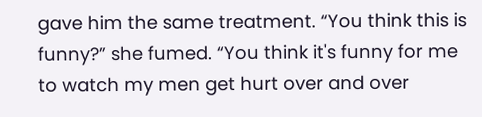gave him the same treatment. “You think this is funny?” she fumed. “You think it's funny for me to watch my men get hurt over and over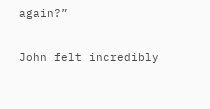again?”

John felt incredibly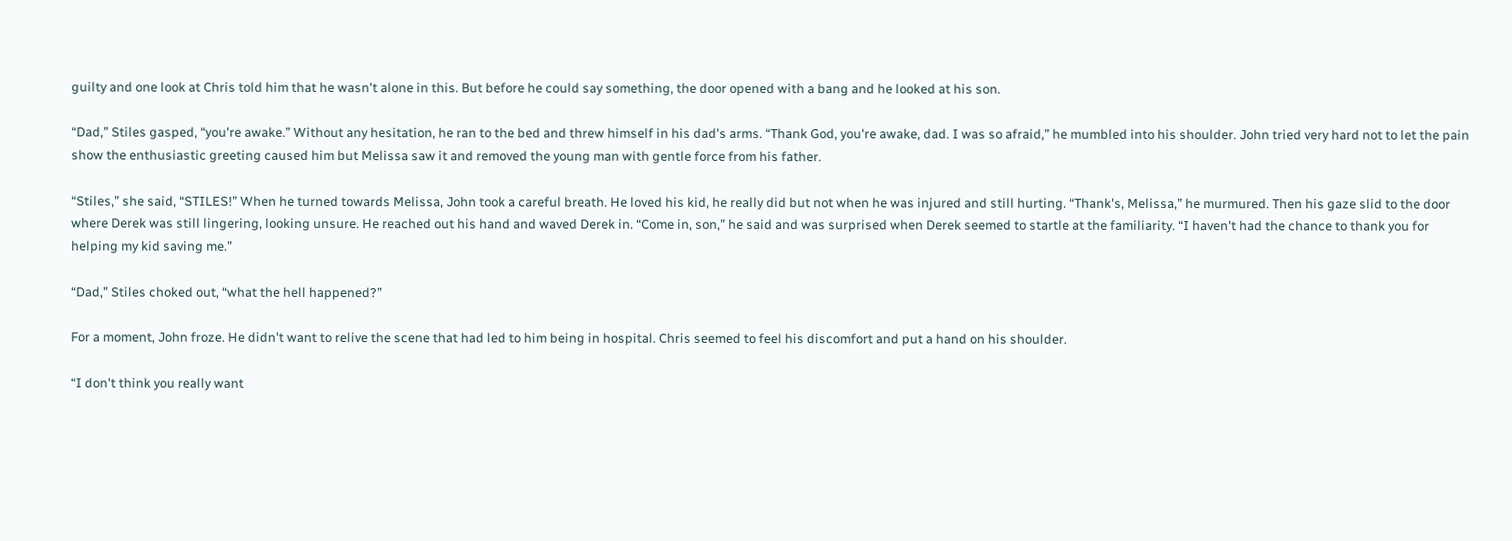guilty and one look at Chris told him that he wasn't alone in this. But before he could say something, the door opened with a bang and he looked at his son.

“Dad,” Stiles gasped, “you're awake.” Without any hesitation, he ran to the bed and threw himself in his dad's arms. “Thank God, you're awake, dad. I was so afraid,” he mumbled into his shoulder. John tried very hard not to let the pain show the enthusiastic greeting caused him but Melissa saw it and removed the young man with gentle force from his father.

“Stiles,” she said, “STILES!” When he turned towards Melissa, John took a careful breath. He loved his kid, he really did but not when he was injured and still hurting. “Thank's, Melissa,” he murmured. Then his gaze slid to the door where Derek was still lingering, looking unsure. He reached out his hand and waved Derek in. “Come in, son,” he said and was surprised when Derek seemed to startle at the familiarity. “I haven't had the chance to thank you for helping my kid saving me.”

“Dad,” Stiles choked out, “what the hell happened?”

For a moment, John froze. He didn't want to relive the scene that had led to him being in hospital. Chris seemed to feel his discomfort and put a hand on his shoulder.

“I don't think you really want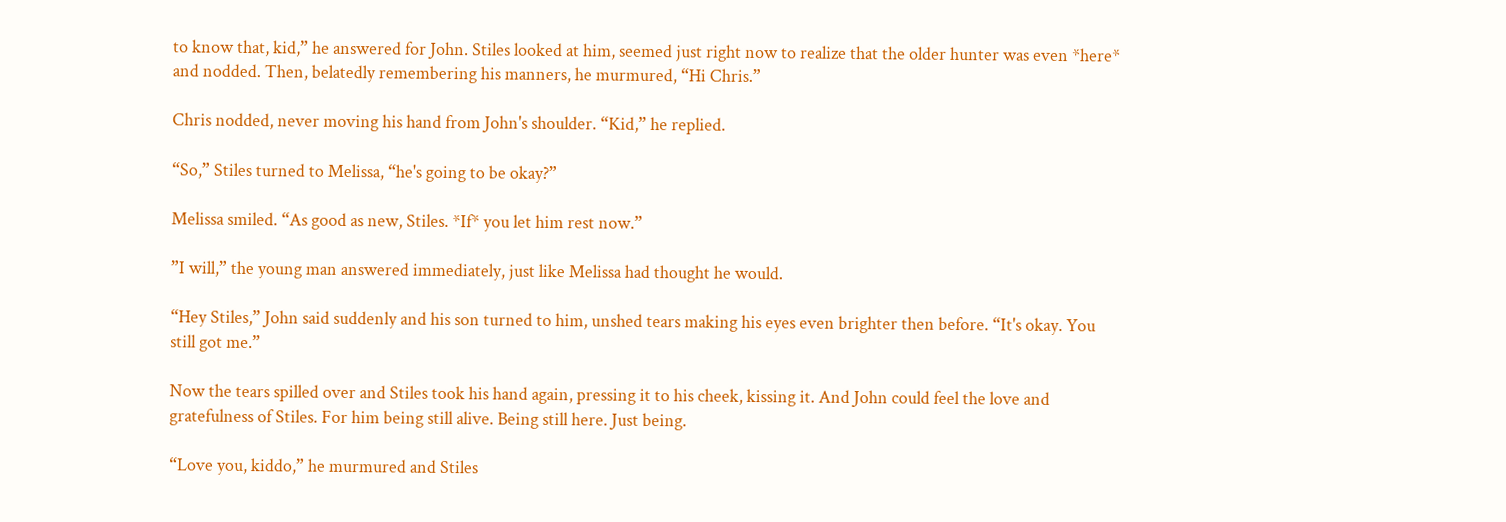to know that, kid,” he answered for John. Stiles looked at him, seemed just right now to realize that the older hunter was even *here* and nodded. Then, belatedly remembering his manners, he murmured, “Hi Chris.”

Chris nodded, never moving his hand from John's shoulder. “Kid,” he replied.

“So,” Stiles turned to Melissa, “he's going to be okay?”

Melissa smiled. “As good as new, Stiles. *If* you let him rest now.”

”I will,” the young man answered immediately, just like Melissa had thought he would.

“Hey Stiles,” John said suddenly and his son turned to him, unshed tears making his eyes even brighter then before. “It's okay. You still got me.”

Now the tears spilled over and Stiles took his hand again, pressing it to his cheek, kissing it. And John could feel the love and gratefulness of Stiles. For him being still alive. Being still here. Just being.

“Love you, kiddo,” he murmured and Stiles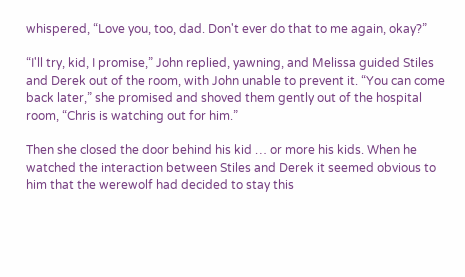whispered, “Love you, too, dad. Don't ever do that to me again, okay?”

“I'll try, kid, I promise,” John replied, yawning, and Melissa guided Stiles and Derek out of the room, with John unable to prevent it. “You can come back later,” she promised and shoved them gently out of the hospital room, “Chris is watching out for him.”

Then she closed the door behind his kid … or more his kids. When he watched the interaction between Stiles and Derek it seemed obvious to him that the werewolf had decided to stay this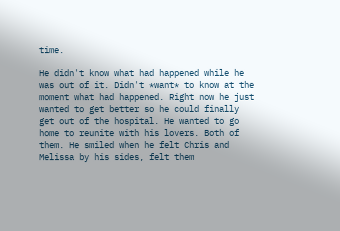time.

He didn't know what had happened while he was out of it. Didn't *want* to know at the moment what had happened. Right now he just wanted to get better so he could finally get out of the hospital. He wanted to go home to reunite with his lovers. Both of them. He smiled when he felt Chris and Melissa by his sides, felt them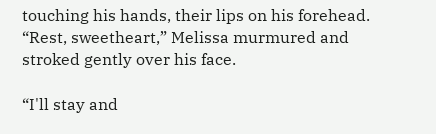touching his hands, their lips on his forehead. “Rest, sweetheart,” Melissa murmured and stroked gently over his face.

“I'll stay and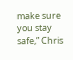make sure you stay safe,” Chris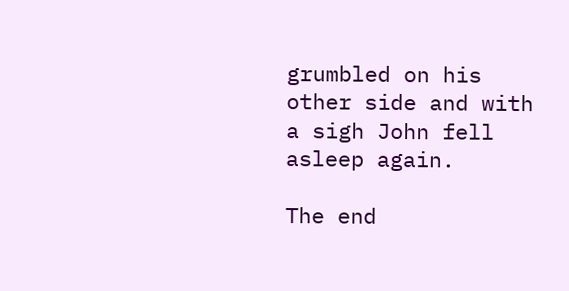grumbled on his other side and with a sigh John fell asleep again.

The end